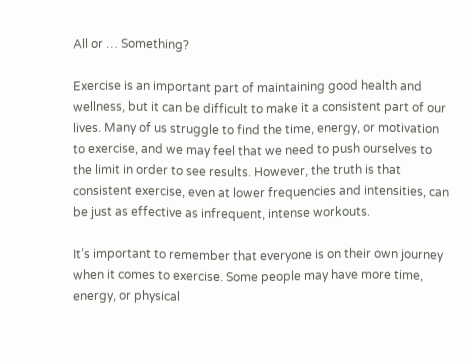All or … Something?

Exercise is an important part of maintaining good health and wellness, but it can be difficult to make it a consistent part of our lives. Many of us struggle to find the time, energy, or motivation to exercise, and we may feel that we need to push ourselves to the limit in order to see results. However, the truth is that consistent exercise, even at lower frequencies and intensities, can be just as effective as infrequent, intense workouts.

It’s important to remember that everyone is on their own journey when it comes to exercise. Some people may have more time, energy, or physical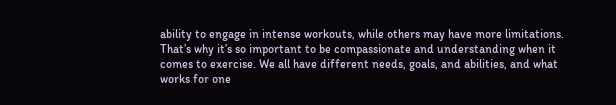ability to engage in intense workouts, while others may have more limitations. That’s why it’s so important to be compassionate and understanding when it comes to exercise. We all have different needs, goals, and abilities, and what works for one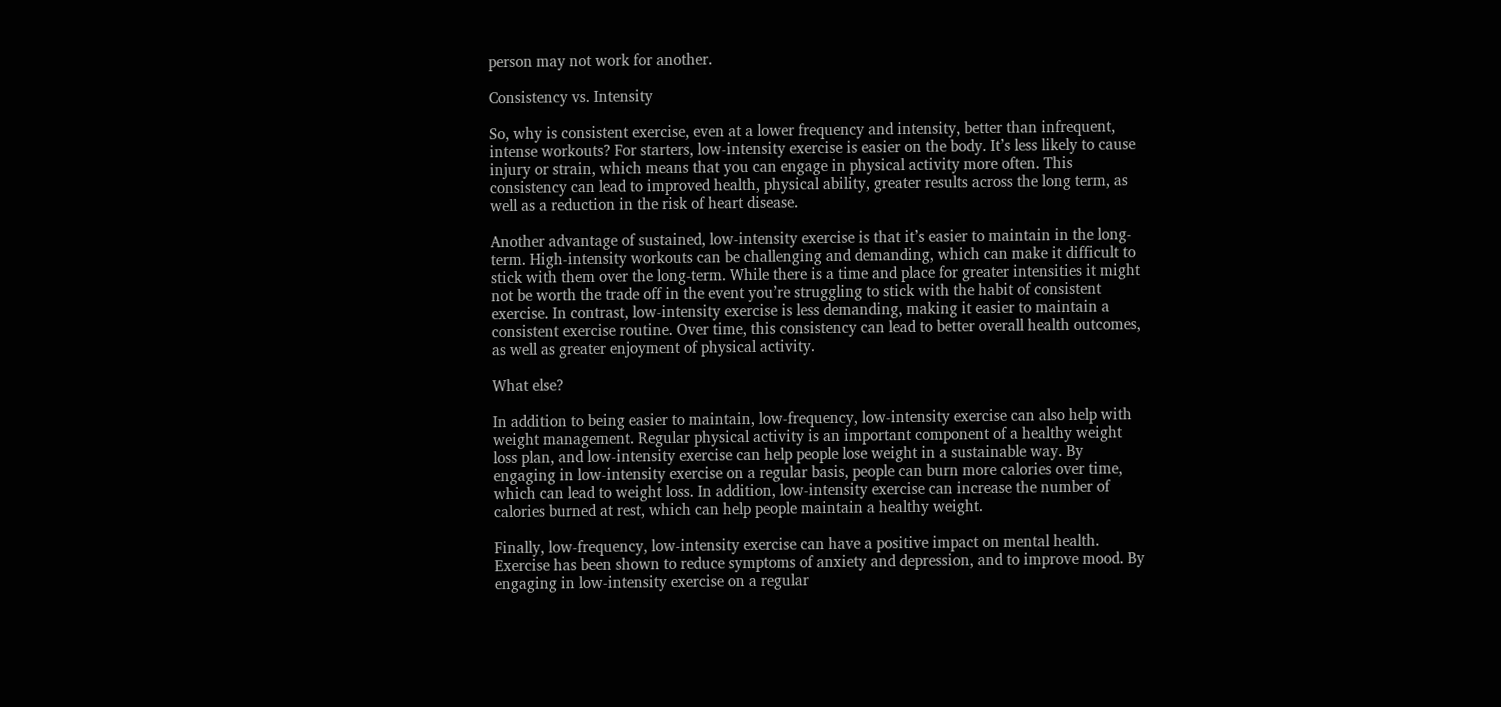person may not work for another.

Consistency vs. Intensity

So, why is consistent exercise, even at a lower frequency and intensity, better than infrequent, intense workouts? For starters, low-intensity exercise is easier on the body. It’s less likely to cause injury or strain, which means that you can engage in physical activity more often. This consistency can lead to improved health, physical ability, greater results across the long term, as well as a reduction in the risk of heart disease.

Another advantage of sustained, low-intensity exercise is that it’s easier to maintain in the long-term. High-intensity workouts can be challenging and demanding, which can make it difficult to stick with them over the long-term. While there is a time and place for greater intensities it might not be worth the trade off in the event you’re struggling to stick with the habit of consistent exercise. In contrast, low-intensity exercise is less demanding, making it easier to maintain a consistent exercise routine. Over time, this consistency can lead to better overall health outcomes, as well as greater enjoyment of physical activity.

What else?

In addition to being easier to maintain, low-frequency, low-intensity exercise can also help with weight management. Regular physical activity is an important component of a healthy weight loss plan, and low-intensity exercise can help people lose weight in a sustainable way. By engaging in low-intensity exercise on a regular basis, people can burn more calories over time, which can lead to weight loss. In addition, low-intensity exercise can increase the number of calories burned at rest, which can help people maintain a healthy weight.

Finally, low-frequency, low-intensity exercise can have a positive impact on mental health. Exercise has been shown to reduce symptoms of anxiety and depression, and to improve mood. By engaging in low-intensity exercise on a regular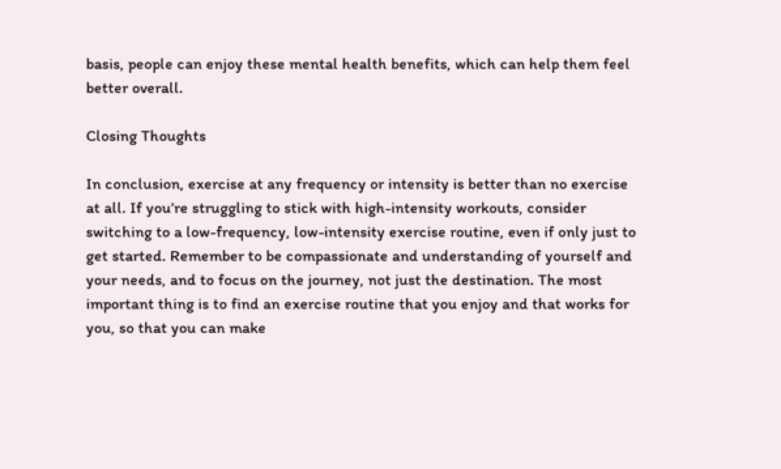basis, people can enjoy these mental health benefits, which can help them feel better overall.

Closing Thoughts

In conclusion, exercise at any frequency or intensity is better than no exercise at all. If you’re struggling to stick with high-intensity workouts, consider switching to a low-frequency, low-intensity exercise routine, even if only just to get started. Remember to be compassionate and understanding of yourself and your needs, and to focus on the journey, not just the destination. The most important thing is to find an exercise routine that you enjoy and that works for you, so that you can make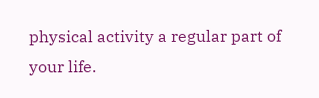physical activity a regular part of your life.